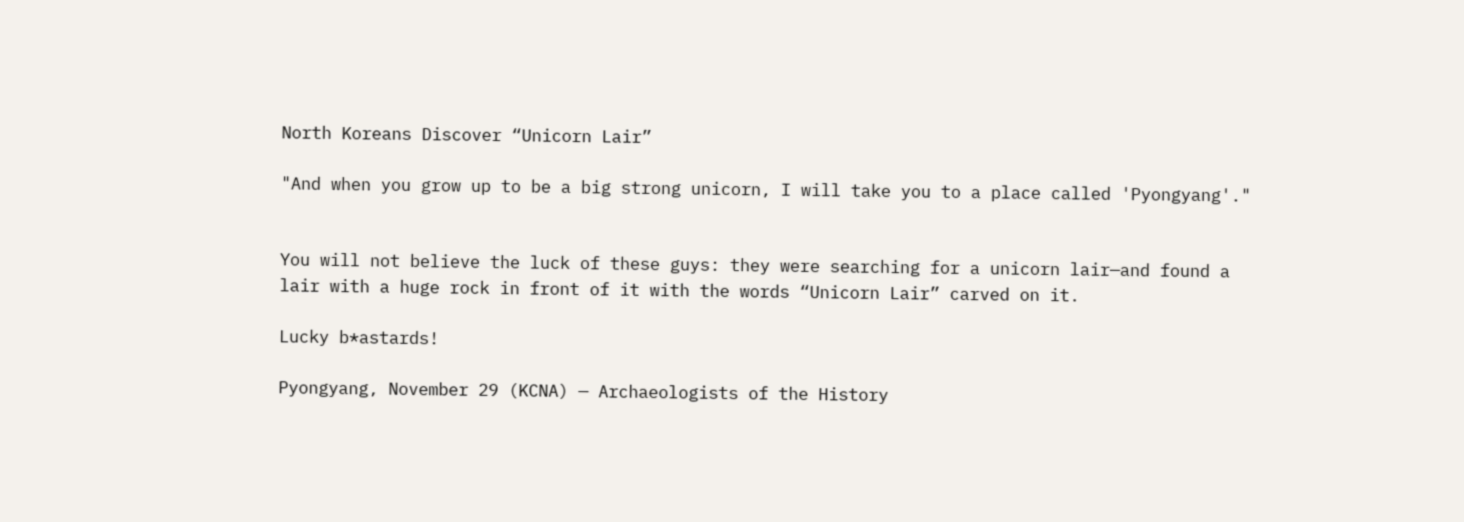North Koreans Discover “Unicorn Lair”

"And when you grow up to be a big strong unicorn, I will take you to a place called 'Pyongyang'."


You will not believe the luck of these guys: they were searching for a unicorn lair—and found a lair with a huge rock in front of it with the words “Unicorn Lair” carved on it.

Lucky b*astards!

Pyongyang, November 29 (KCNA) — Archaeologists of the History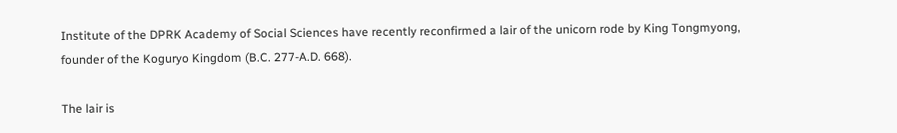Institute of the DPRK Academy of Social Sciences have recently reconfirmed a lair of the unicorn rode by King Tongmyong, founder of the Koguryo Kingdom (B.C. 277-A.D. 668).

The lair is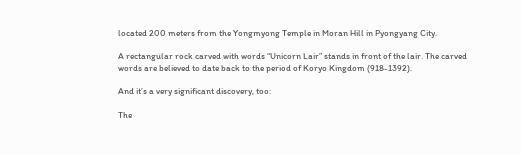located 200 meters from the Yongmyong Temple in Moran Hill in Pyongyang City.

A rectangular rock carved with words “Unicorn Lair” stands in front of the lair. The carved words are believed to date back to the period of Koryo Kingdom (918-1392).

And it’s a very significant discovery, too:

The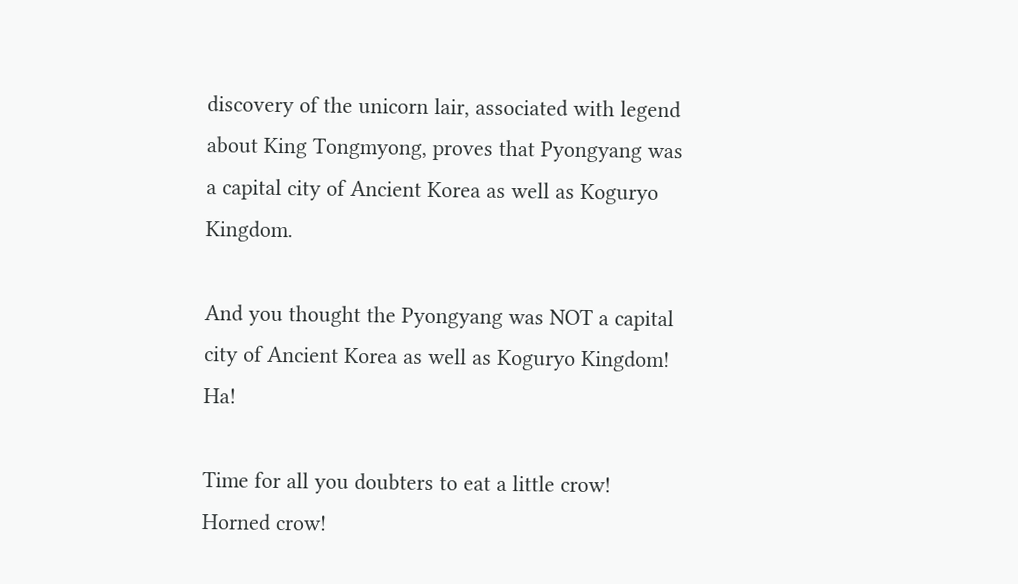discovery of the unicorn lair, associated with legend about King Tongmyong, proves that Pyongyang was a capital city of Ancient Korea as well as Koguryo Kingdom.

And you thought the Pyongyang was NOT a capital city of Ancient Korea as well as Koguryo Kingdom! Ha!

Time for all you doubters to eat a little crow! Horned crow!